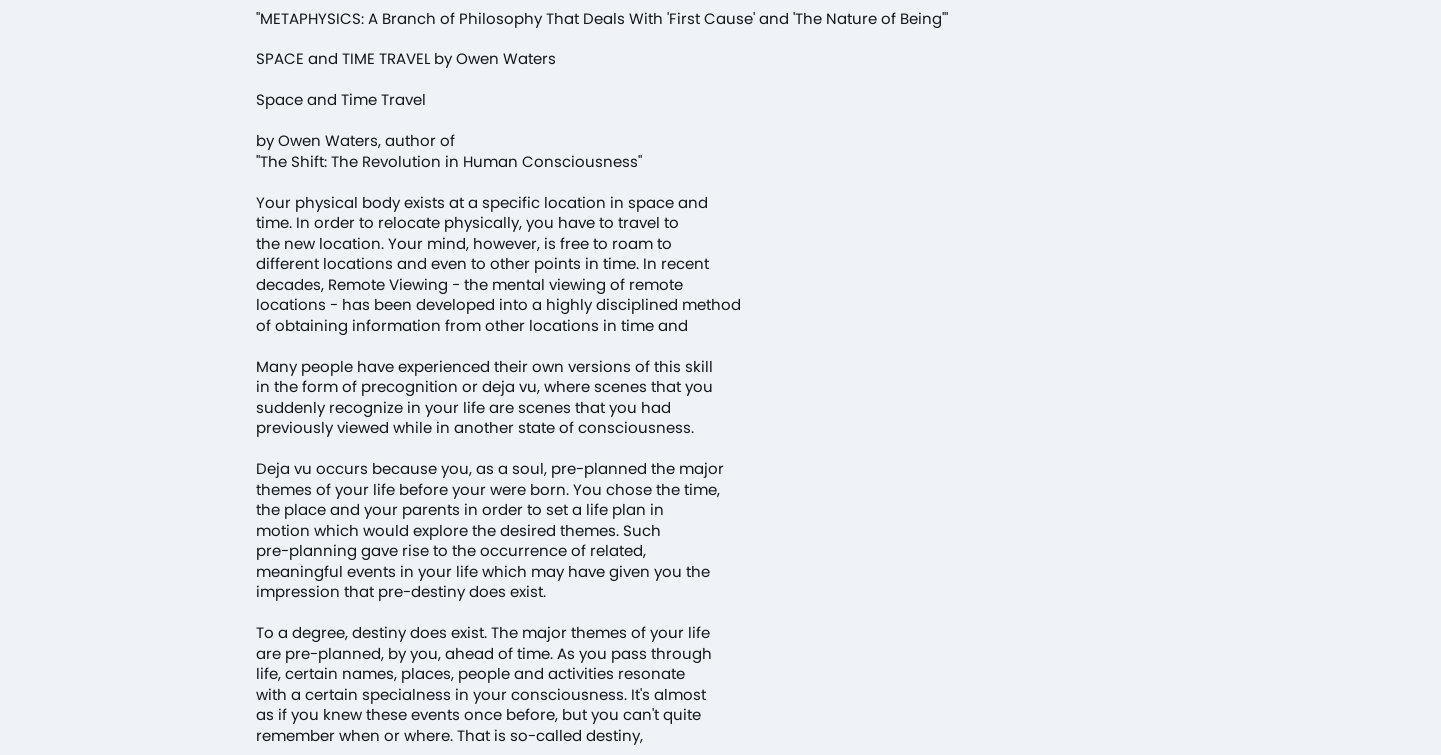"METAPHYSICS: A Branch of Philosophy That Deals With 'First Cause' and 'The Nature of Being'"

SPACE and TIME TRAVEL by Owen Waters

Space and Time Travel

by Owen Waters, author of
"The Shift: The Revolution in Human Consciousness"

Your physical body exists at a specific location in space and
time. In order to relocate physically, you have to travel to
the new location. Your mind, however, is free to roam to
different locations and even to other points in time. In recent
decades, Remote Viewing - the mental viewing of remote
locations - has been developed into a highly disciplined method
of obtaining information from other locations in time and

Many people have experienced their own versions of this skill
in the form of precognition or deja vu, where scenes that you
suddenly recognize in your life are scenes that you had
previously viewed while in another state of consciousness.

Deja vu occurs because you, as a soul, pre-planned the major
themes of your life before your were born. You chose the time,
the place and your parents in order to set a life plan in
motion which would explore the desired themes. Such
pre-planning gave rise to the occurrence of related,
meaningful events in your life which may have given you the
impression that pre-destiny does exist.

To a degree, destiny does exist. The major themes of your life
are pre-planned, by you, ahead of time. As you pass through
life, certain names, places, people and activities resonate
with a certain specialness in your consciousness. It's almost
as if you knew these events once before, but you can't quite
remember when or where. That is so-called destiny,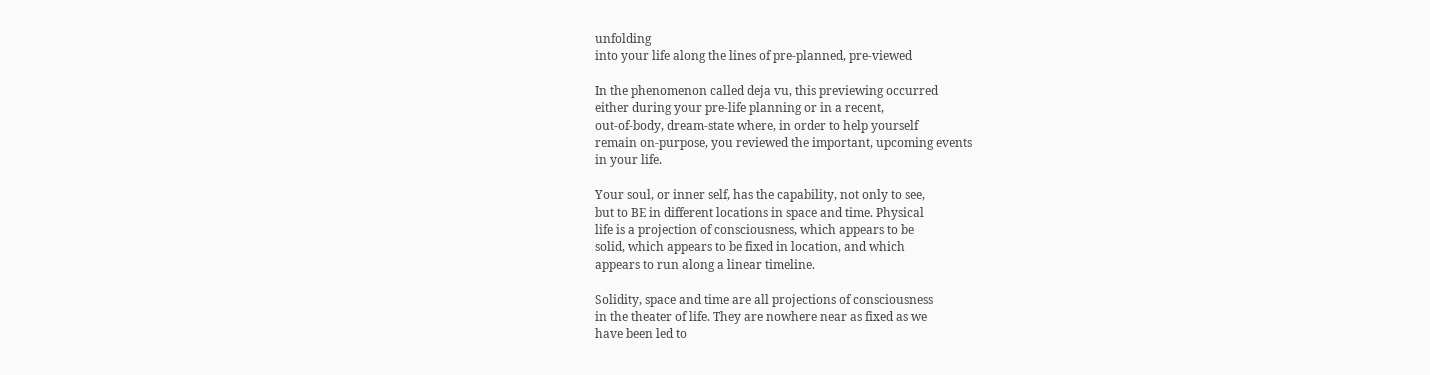unfolding
into your life along the lines of pre-planned, pre-viewed

In the phenomenon called deja vu, this previewing occurred
either during your pre-life planning or in a recent,
out-of-body, dream-state where, in order to help yourself
remain on-purpose, you reviewed the important, upcoming events
in your life.

Your soul, or inner self, has the capability, not only to see,
but to BE in different locations in space and time. Physical
life is a projection of consciousness, which appears to be
solid, which appears to be fixed in location, and which
appears to run along a linear timeline.

Solidity, space and time are all projections of consciousness
in the theater of life. They are nowhere near as fixed as we
have been led to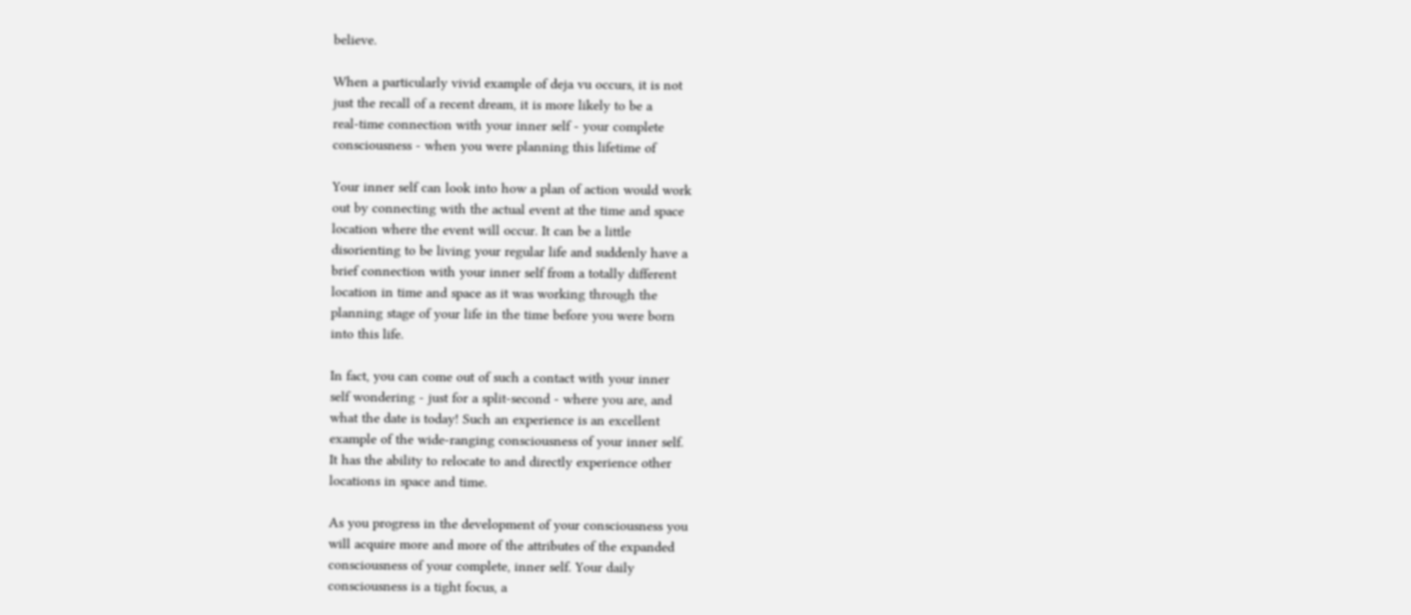believe.

When a particularly vivid example of deja vu occurs, it is not
just the recall of a recent dream, it is more likely to be a
real-time connection with your inner self - your complete
consciousness - when you were planning this lifetime of

Your inner self can look into how a plan of action would work
out by connecting with the actual event at the time and space
location where the event will occur. It can be a little
disorienting to be living your regular life and suddenly have a
brief connection with your inner self from a totally different
location in time and space as it was working through the
planning stage of your life in the time before you were born
into this life.

In fact, you can come out of such a contact with your inner
self wondering - just for a split-second - where you are, and
what the date is today! Such an experience is an excellent
example of the wide-ranging consciousness of your inner self.
It has the ability to relocate to and directly experience other
locations in space and time.

As you progress in the development of your consciousness you
will acquire more and more of the attributes of the expanded
consciousness of your complete, inner self. Your daily
consciousness is a tight focus, a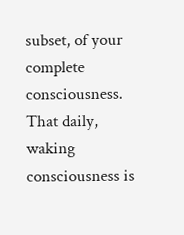subset, of your complete
consciousness. That daily, waking consciousness is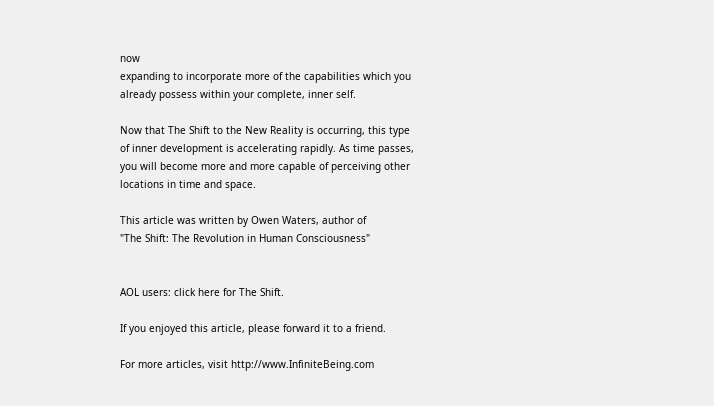now
expanding to incorporate more of the capabilities which you
already possess within your complete, inner self.

Now that The Shift to the New Reality is occurring, this type
of inner development is accelerating rapidly. As time passes,
you will become more and more capable of perceiving other
locations in time and space.

This article was written by Owen Waters, author of
"The Shift: The Revolution in Human Consciousness"


AOL users: click here for The Shift.

If you enjoyed this article, please forward it to a friend.

For more articles, visit http://www.InfiniteBeing.com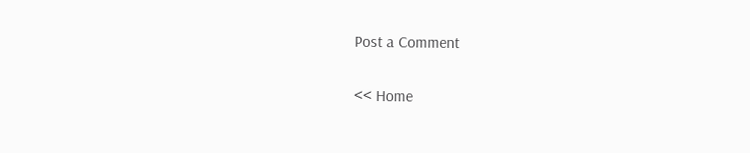Post a Comment

<< Home